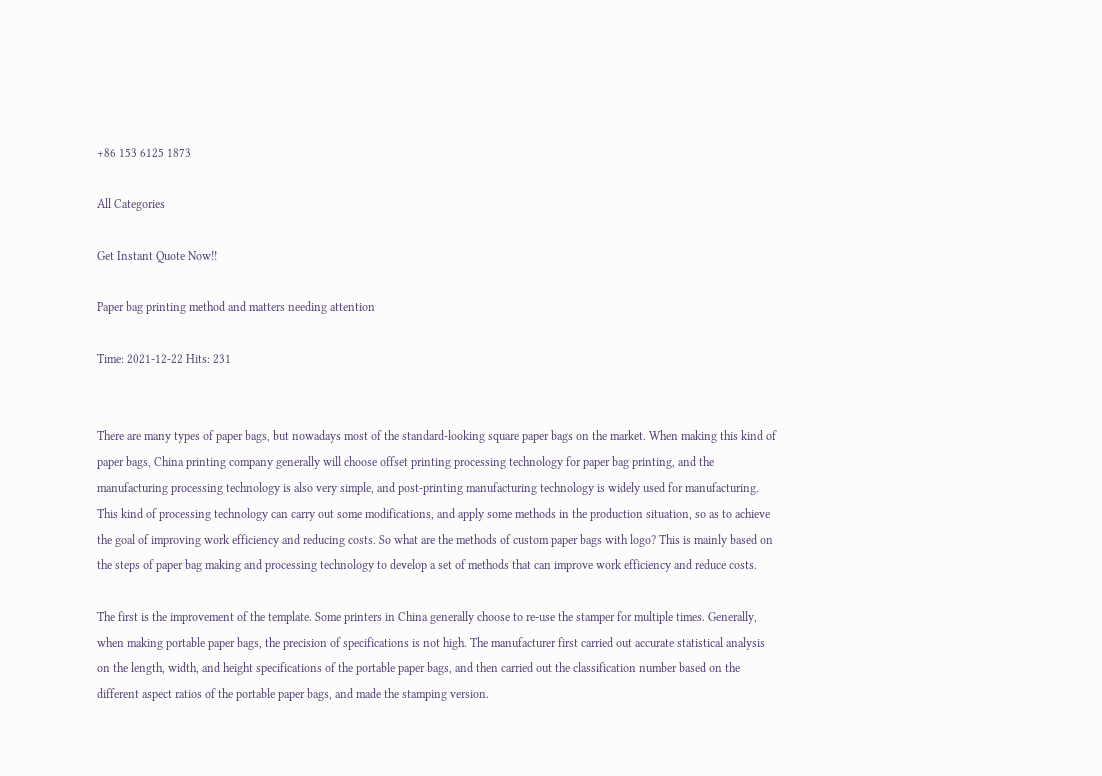+86 153 6125 1873

All Categories

Get Instant Quote Now!!

Paper bag printing method and matters needing attention

Time: 2021-12-22 Hits: 231


There are many types of paper bags, but nowadays most of the standard-looking square paper bags on the market. When making this kind of paper bags, China printing company generally will choose offset printing processing technology for paper bag printing, and the manufacturing processing technology is also very simple, and post-printing manufacturing technology is widely used for manufacturing. This kind of processing technology can carry out some modifications, and apply some methods in the production situation, so as to achieve the goal of improving work efficiency and reducing costs. So what are the methods of custom paper bags with logo? This is mainly based on the steps of paper bag making and processing technology to develop a set of methods that can improve work efficiency and reduce costs.

The first is the improvement of the template. Some printers in China generally choose to re-use the stamper for multiple times. Generally, when making portable paper bags, the precision of specifications is not high. The manufacturer first carried out accurate statistical analysis on the length, width, and height specifications of the portable paper bags, and then carried out the classification number based on the different aspect ratios of the portable paper bags, and made the stamping version.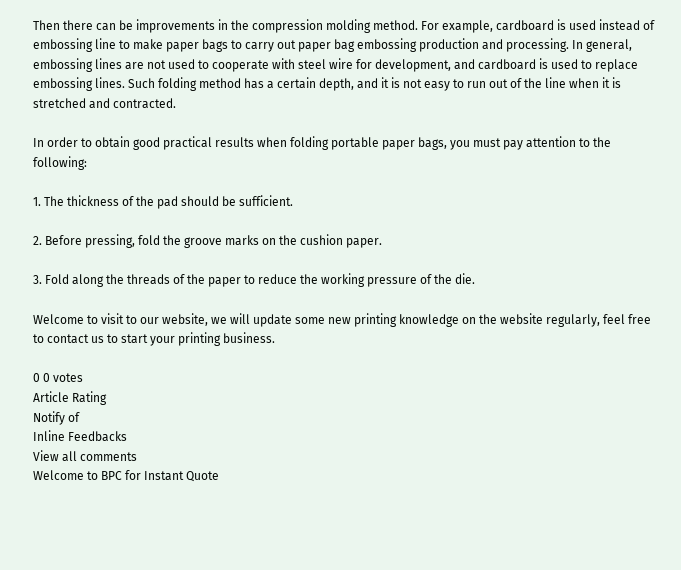Then there can be improvements in the compression molding method. For example, cardboard is used instead of embossing line to make paper bags to carry out paper bag embossing production and processing. In general, embossing lines are not used to cooperate with steel wire for development, and cardboard is used to replace embossing lines. Such folding method has a certain depth, and it is not easy to run out of the line when it is stretched and contracted.

In order to obtain good practical results when folding portable paper bags, you must pay attention to the following:

1. The thickness of the pad should be sufficient.

2. Before pressing, fold the groove marks on the cushion paper.

3. Fold along the threads of the paper to reduce the working pressure of the die.

Welcome to visit to our website, we will update some new printing knowledge on the website regularly, feel free to contact us to start your printing business.

0 0 votes
Article Rating
Notify of
Inline Feedbacks
View all comments
Welcome to BPC for Instant Quote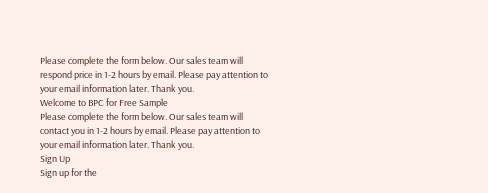Please complete the form below. Our sales team will respond price in 1-2 hours by email. Please pay attention to your email information later. Thank you.
Welcome to BPC for Free Sample
Please complete the form below. Our sales team will contact you in 1-2 hours by email. Please pay attention to your email information later. Thank you.
Sign Up
Sign up for the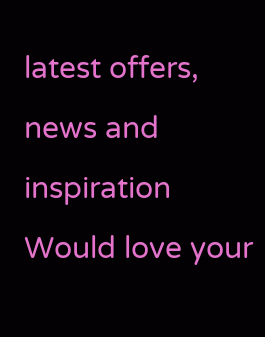latest offers, news and inspiration
Would love your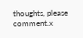thoughts, please comment.x